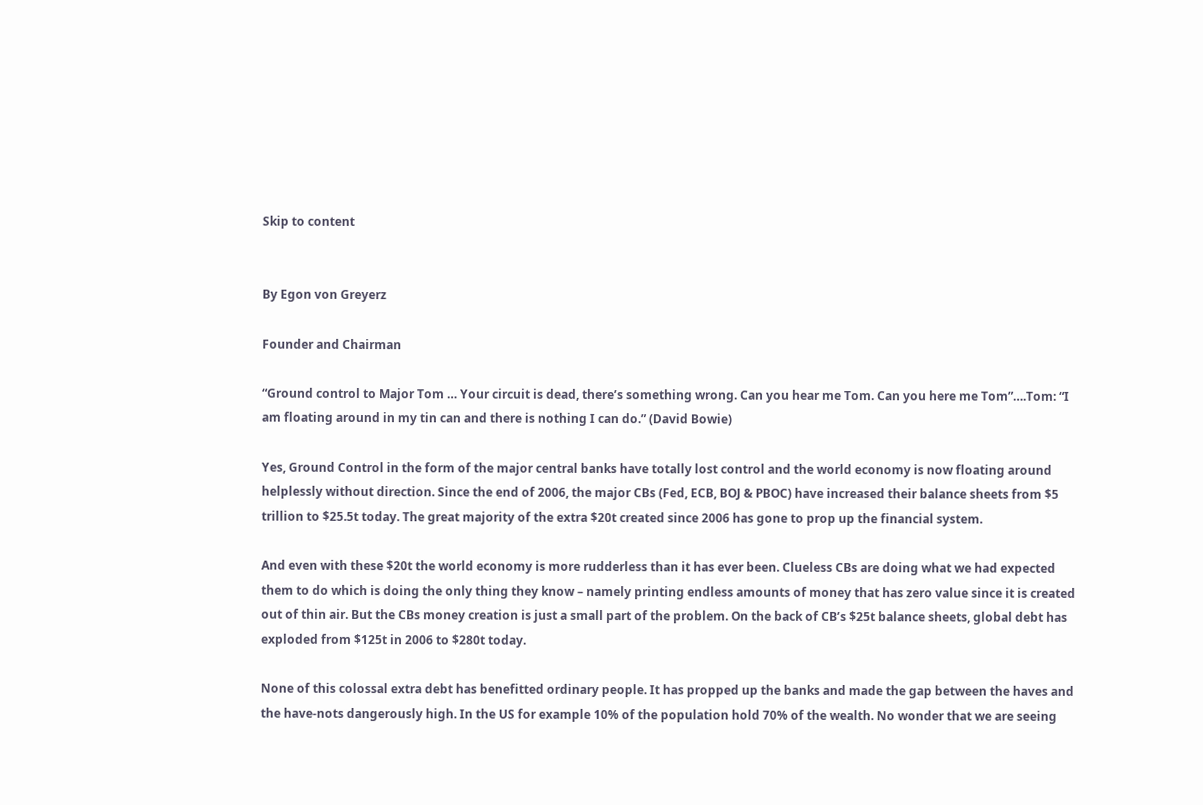Skip to content


By Egon von Greyerz

Founder and Chairman

“Ground control to Major Tom … Your circuit is dead, there’s something wrong. Can you hear me Tom. Can you here me Tom”….Tom: “I am floating around in my tin can and there is nothing I can do.” (David Bowie)

Yes, Ground Control in the form of the major central banks have totally lost control and the world economy is now floating around helplessly without direction. Since the end of 2006, the major CBs (Fed, ECB, BOJ & PBOC) have increased their balance sheets from $5 trillion to $25.5t today. The great majority of the extra $20t created since 2006 has gone to prop up the financial system.

And even with these $20t the world economy is more rudderless than it has ever been. Clueless CBs are doing what we had expected them to do which is doing the only thing they know – namely printing endless amounts of money that has zero value since it is created out of thin air. But the CBs money creation is just a small part of the problem. On the back of CB’s $25t balance sheets, global debt has exploded from $125t in 2006 to $280t today.

None of this colossal extra debt has benefitted ordinary people. It has propped up the banks and made the gap between the haves and the have-nots dangerously high. In the US for example 10% of the population hold 70% of the wealth. No wonder that we are seeing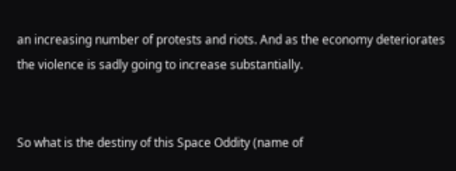an increasing number of protests and riots. And as the economy deteriorates the violence is sadly going to increase substantially.


So what is the destiny of this Space Oddity (name of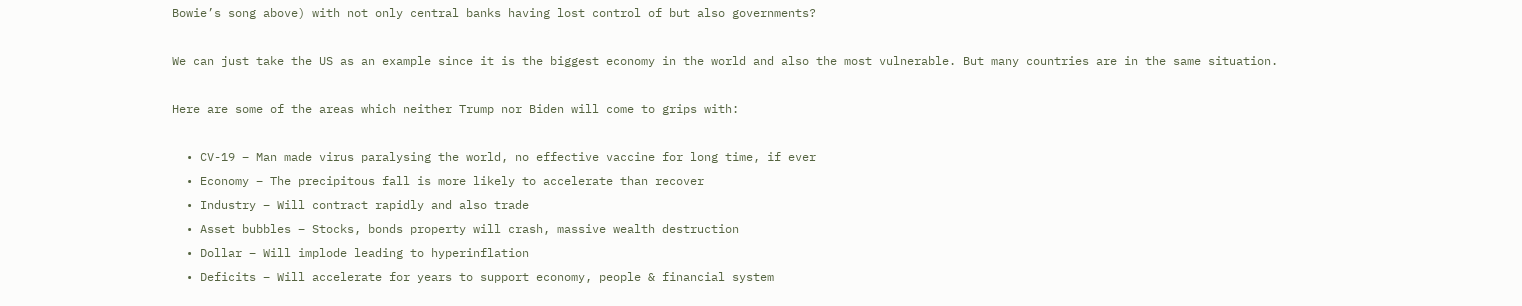Bowie’s song above) with not only central banks having lost control of but also governments?

We can just take the US as an example since it is the biggest economy in the world and also the most vulnerable. But many countries are in the same situation.

Here are some of the areas which neither Trump nor Biden will come to grips with:

  • CV-19 – Man made virus paralysing the world, no effective vaccine for long time, if ever
  • Economy – The precipitous fall is more likely to accelerate than recover
  • Industry – Will contract rapidly and also trade
  • Asset bubbles – Stocks, bonds property will crash, massive wealth destruction
  • Dollar – Will implode leading to hyperinflation
  • Deficits – Will accelerate for years to support economy, people & financial system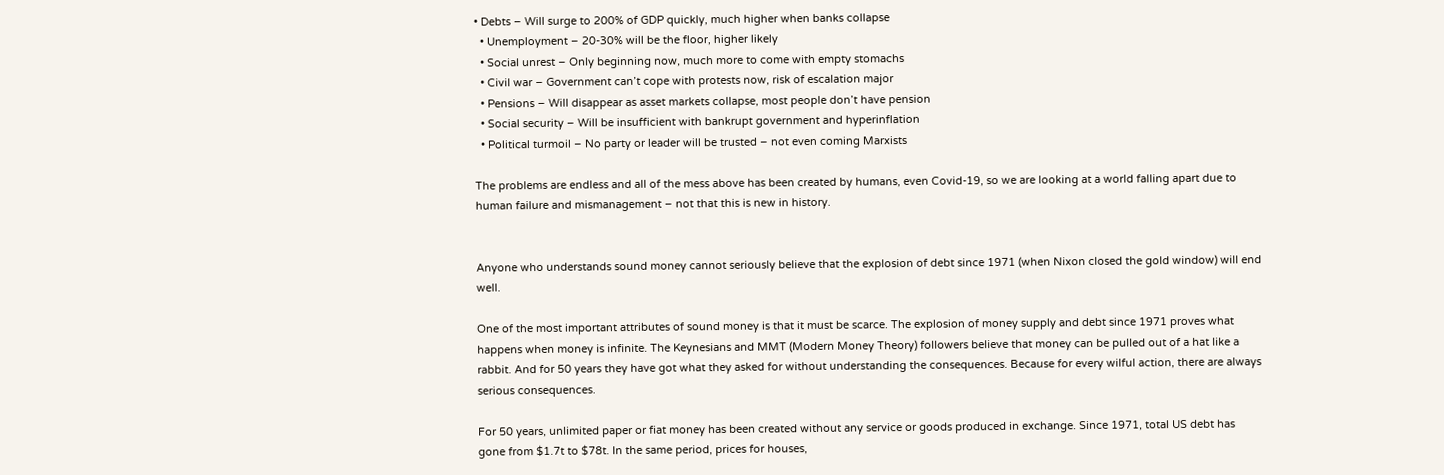• Debts – Will surge to 200% of GDP quickly, much higher when banks collapse
  • Unemployment – 20-30% will be the floor, higher likely
  • Social unrest – Only beginning now, much more to come with empty stomachs
  • Civil war – Government can’t cope with protests now, risk of escalation major
  • Pensions – Will disappear as asset markets collapse, most people don’t have pension
  • Social security – Will be insufficient with bankrupt government and hyperinflation
  • Political turmoil – No party or leader will be trusted – not even coming Marxists

The problems are endless and all of the mess above has been created by humans, even Covid-19, so we are looking at a world falling apart due to human failure and mismanagement – not that this is new in history.


Anyone who understands sound money cannot seriously believe that the explosion of debt since 1971 (when Nixon closed the gold window) will end well.

One of the most important attributes of sound money is that it must be scarce. The explosion of money supply and debt since 1971 proves what happens when money is infinite. The Keynesians and MMT (Modern Money Theory) followers believe that money can be pulled out of a hat like a rabbit. And for 50 years they have got what they asked for without understanding the consequences. Because for every wilful action, there are always serious consequences.

For 50 years, unlimited paper or fiat money has been created without any service or goods produced in exchange. Since 1971, total US debt has gone from $1.7t to $78t. In the same period, prices for houses,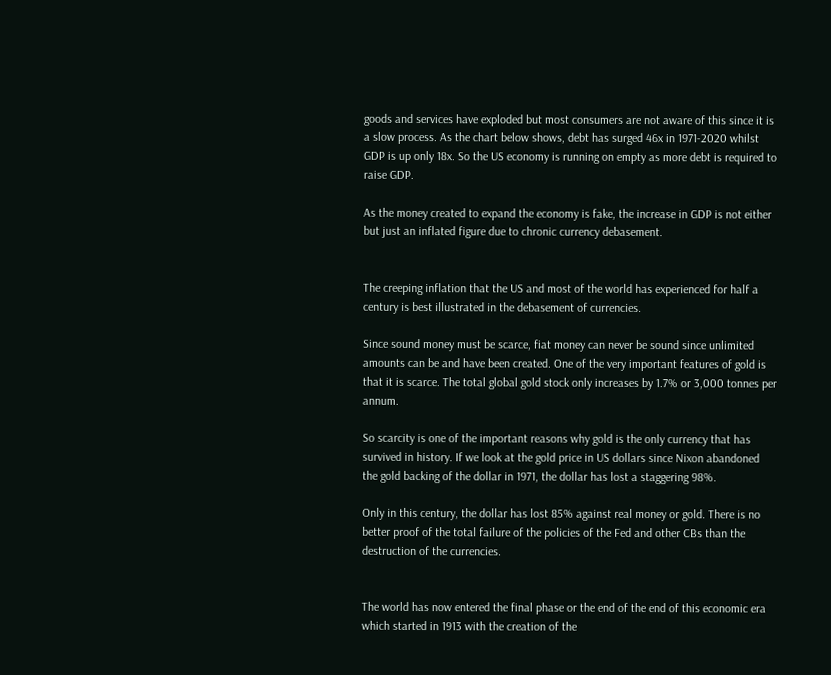goods and services have exploded but most consumers are not aware of this since it is a slow process. As the chart below shows, debt has surged 46x in 1971-2020 whilst GDP is up only 18x. So the US economy is running on empty as more debt is required to raise GDP.

As the money created to expand the economy is fake, the increase in GDP is not either but just an inflated figure due to chronic currency debasement.


The creeping inflation that the US and most of the world has experienced for half a century is best illustrated in the debasement of currencies.

Since sound money must be scarce, fiat money can never be sound since unlimited amounts can be and have been created. One of the very important features of gold is that it is scarce. The total global gold stock only increases by 1.7% or 3,000 tonnes per annum.

So scarcity is one of the important reasons why gold is the only currency that has survived in history. If we look at the gold price in US dollars since Nixon abandoned the gold backing of the dollar in 1971, the dollar has lost a staggering 98%.

Only in this century, the dollar has lost 85% against real money or gold. There is no better proof of the total failure of the policies of the Fed and other CBs than the destruction of the currencies.


The world has now entered the final phase or the end of the end of this economic era which started in 1913 with the creation of the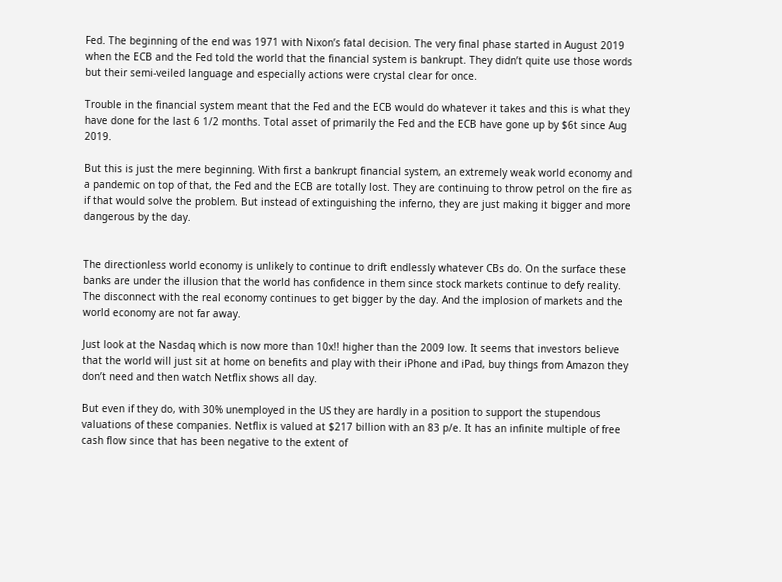Fed. The beginning of the end was 1971 with Nixon’s fatal decision. The very final phase started in August 2019 when the ECB and the Fed told the world that the financial system is bankrupt. They didn’t quite use those words but their semi-veiled language and especially actions were crystal clear for once.

Trouble in the financial system meant that the Fed and the ECB would do whatever it takes and this is what they have done for the last 6 1/2 months. Total asset of primarily the Fed and the ECB have gone up by $6t since Aug 2019.

But this is just the mere beginning. With first a bankrupt financial system, an extremely weak world economy and a pandemic on top of that, the Fed and the ECB are totally lost. They are continuing to throw petrol on the fire as if that would solve the problem. But instead of extinguishing the inferno, they are just making it bigger and more dangerous by the day.


The directionless world economy is unlikely to continue to drift endlessly whatever CBs do. On the surface these banks are under the illusion that the world has confidence in them since stock markets continue to defy reality. The disconnect with the real economy continues to get bigger by the day. And the implosion of markets and the world economy are not far away.

Just look at the Nasdaq which is now more than 10x!! higher than the 2009 low. It seems that investors believe that the world will just sit at home on benefits and play with their iPhone and iPad, buy things from Amazon they don’t need and then watch Netflix shows all day.

But even if they do, with 30% unemployed in the US they are hardly in a position to support the stupendous valuations of these companies. Netflix is valued at $217 billion with an 83 p/e. It has an infinite multiple of free cash flow since that has been negative to the extent of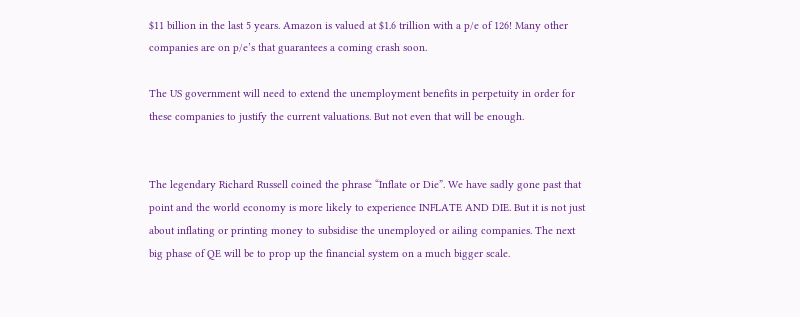$11 billion in the last 5 years. Amazon is valued at $1.6 trillion with a p/e of 126! Many other companies are on p/e’s that guarantees a coming crash soon.

The US government will need to extend the unemployment benefits in perpetuity in order for these companies to justify the current valuations. But not even that will be enough.


The legendary Richard Russell coined the phrase “Inflate or Die”. We have sadly gone past that point and the world economy is more likely to experience INFLATE AND DIE. But it is not just about inflating or printing money to subsidise the unemployed or ailing companies. The next big phase of QE will be to prop up the financial system on a much bigger scale.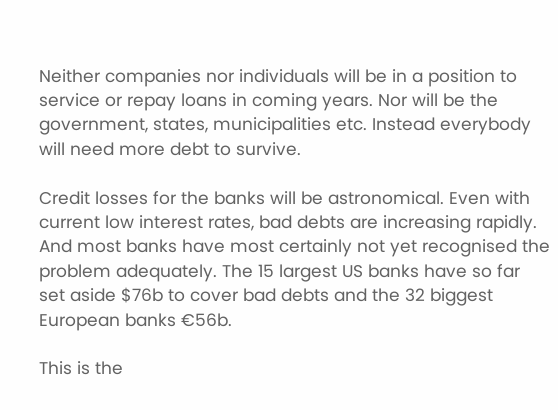Neither companies nor individuals will be in a position to service or repay loans in coming years. Nor will be the government, states, municipalities etc. Instead everybody will need more debt to survive.

Credit losses for the banks will be astronomical. Even with current low interest rates, bad debts are increasing rapidly. And most banks have most certainly not yet recognised the problem adequately. The 15 largest US banks have so far set aside $76b to cover bad debts and the 32 biggest European banks €56b.

This is the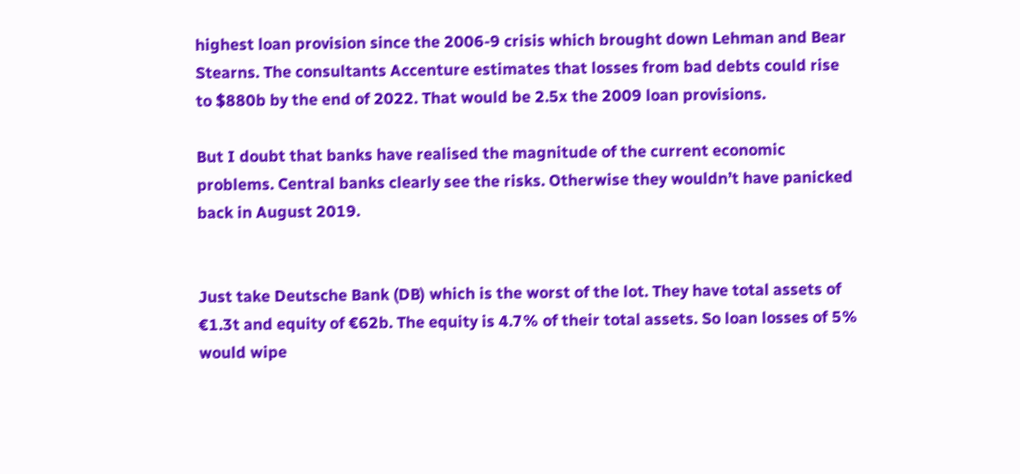highest loan provision since the 2006-9 crisis which brought down Lehman and Bear Stearns. The consultants Accenture estimates that losses from bad debts could rise to $880b by the end of 2022. That would be 2.5x the 2009 loan provisions.

But I doubt that banks have realised the magnitude of the current economic problems. Central banks clearly see the risks. Otherwise they wouldn’t have panicked back in August 2019.


Just take Deutsche Bank (DB) which is the worst of the lot. They have total assets of €1.3t and equity of €62b. The equity is 4.7% of their total assets. So loan losses of 5% would wipe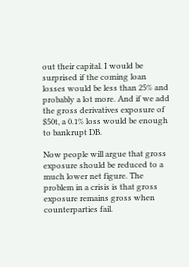out their capital. I would be surprised if the coming loan losses would be less than 25% and probably a lot more. And if we add the gross derivatives exposure of $50t, a 0.1% loss would be enough to bankrupt DB.

Now people will argue that gross exposure should be reduced to a much lower net figure. The problem in a crisis is that gross exposure remains gross when counterparties fail.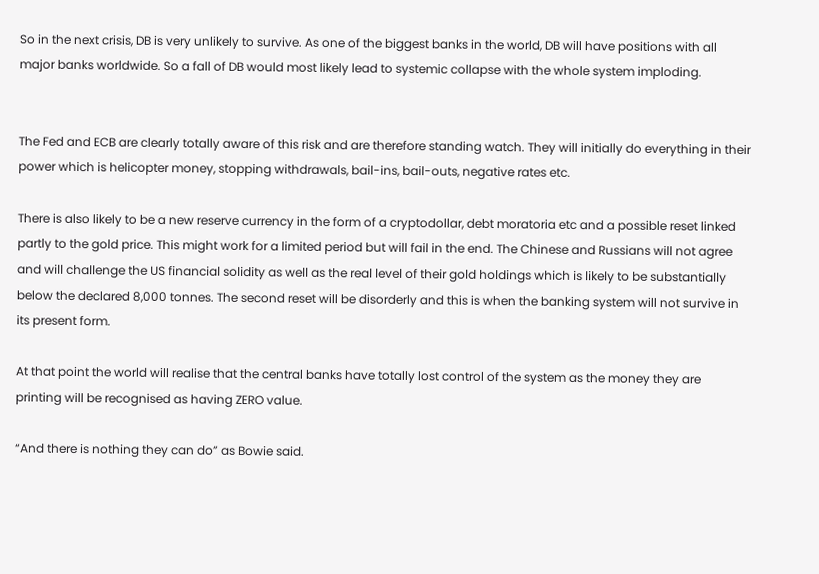So in the next crisis, DB is very unlikely to survive. As one of the biggest banks in the world, DB will have positions with all major banks worldwide. So a fall of DB would most likely lead to systemic collapse with the whole system imploding.


The Fed and ECB are clearly totally aware of this risk and are therefore standing watch. They will initially do everything in their power which is helicopter money, stopping withdrawals, bail-ins, bail-outs, negative rates etc.

There is also likely to be a new reserve currency in the form of a cryptodollar, debt moratoria etc and a possible reset linked partly to the gold price. This might work for a limited period but will fail in the end. The Chinese and Russians will not agree and will challenge the US financial solidity as well as the real level of their gold holdings which is likely to be substantially below the declared 8,000 tonnes. The second reset will be disorderly and this is when the banking system will not survive in its present form.

At that point the world will realise that the central banks have totally lost control of the system as the money they are printing will be recognised as having ZERO value.

“And there is nothing they can do” as Bowie said.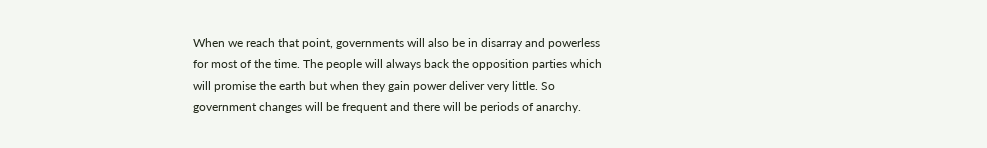When we reach that point, governments will also be in disarray and powerless for most of the time. The people will always back the opposition parties which will promise the earth but when they gain power deliver very little. So government changes will be frequent and there will be periods of anarchy.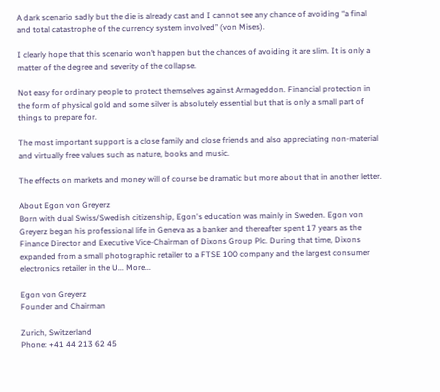A dark scenario sadly but the die is already cast and I cannot see any chance of avoiding “a final and total catastrophe of the currency system involved” (von Mises).

I clearly hope that this scenario won’t happen but the chances of avoiding it are slim. It is only a matter of the degree and severity of the collapse.

Not easy for ordinary people to protect themselves against Armageddon. Financial protection in the form of physical gold and some silver is absolutely essential but that is only a small part of things to prepare for.

The most important support is a close family and close friends and also appreciating non-material and virtually free values such as nature, books and music.

The effects on markets and money will of course be dramatic but more about that in another letter.

About Egon von Greyerz
Born with dual Swiss/Swedish citizenship, Egon's education was mainly in Sweden. Egon von Greyerz began his professional life in Geneva as a banker and thereafter spent 17 years as the Finance Director and Executive Vice-Chairman of Dixons Group Plc. During that time, Dixons expanded from a small photographic retailer to a FTSE 100 company and the largest consumer electronics retailer in the U... More...

Egon von Greyerz
Founder and Chairman

Zurich, Switzerland
Phone: +41 44 213 62 45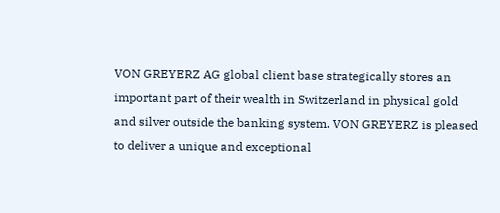VON GREYERZ AG global client base strategically stores an important part of their wealth in Switzerland in physical gold and silver outside the banking system. VON GREYERZ is pleased to deliver a unique and exceptional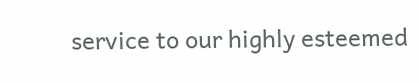service to our highly esteemed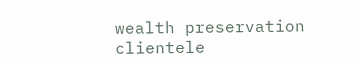wealth preservation clientele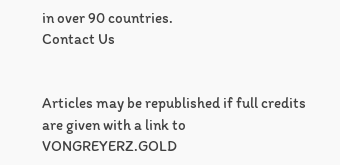in over 90 countries.
Contact Us


Articles may be republished if full credits are given with a link to VONGREYERZ.GOLD